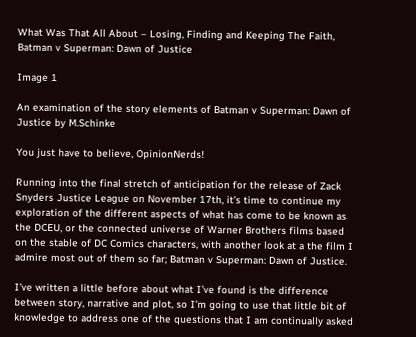What Was That All About – Losing, Finding and Keeping The Faith, Batman v Superman: Dawn of Justice

Image 1

An examination of the story elements of Batman v Superman: Dawn of Justice by M.Schinke

You just have to believe, OpinionNerds!

Running into the final stretch of anticipation for the release of Zack Snyders Justice League on November 17th, it’s time to continue my exploration of the different aspects of what has come to be known as the DCEU, or the connected universe of Warner Brothers films based on the stable of DC Comics characters, with another look at a the film I admire most out of them so far; Batman v Superman: Dawn of Justice.

I’ve written a little before about what I’ve found is the difference between story, narrative and plot, so I’m going to use that little bit of knowledge to address one of the questions that I am continually asked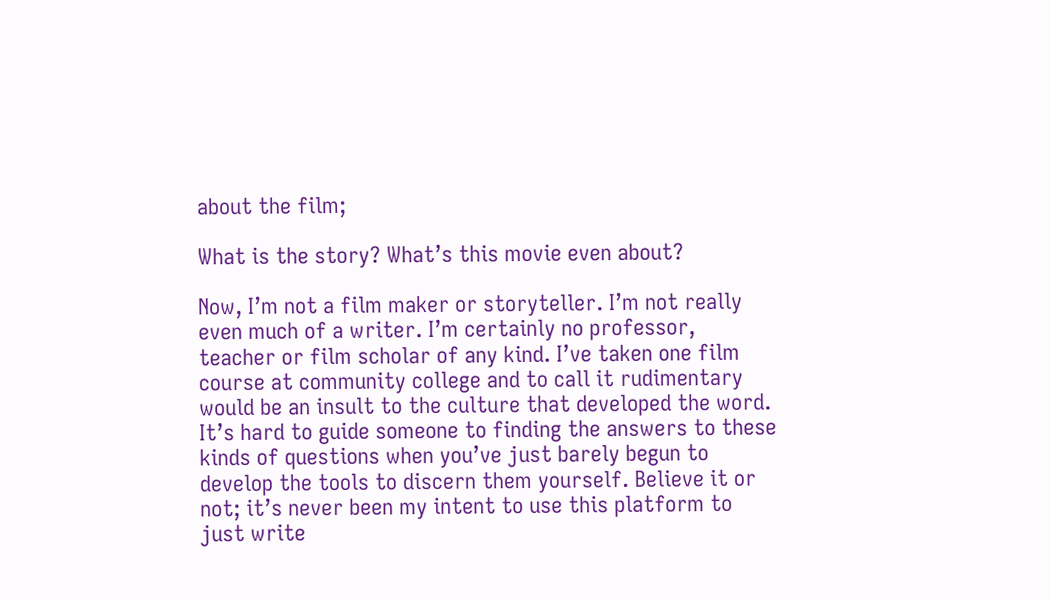about the film;

What is the story? What’s this movie even about?

Now, I’m not a film maker or storyteller. I’m not really even much of a writer. I’m certainly no professor, teacher or film scholar of any kind. I’ve taken one film course at community college and to call it rudimentary would be an insult to the culture that developed the word. It’s hard to guide someone to finding the answers to these kinds of questions when you’ve just barely begun to develop the tools to discern them yourself. Believe it or not; it’s never been my intent to use this platform to just write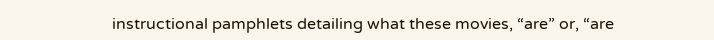instructional pamphlets detailing what these movies, “are” or, “are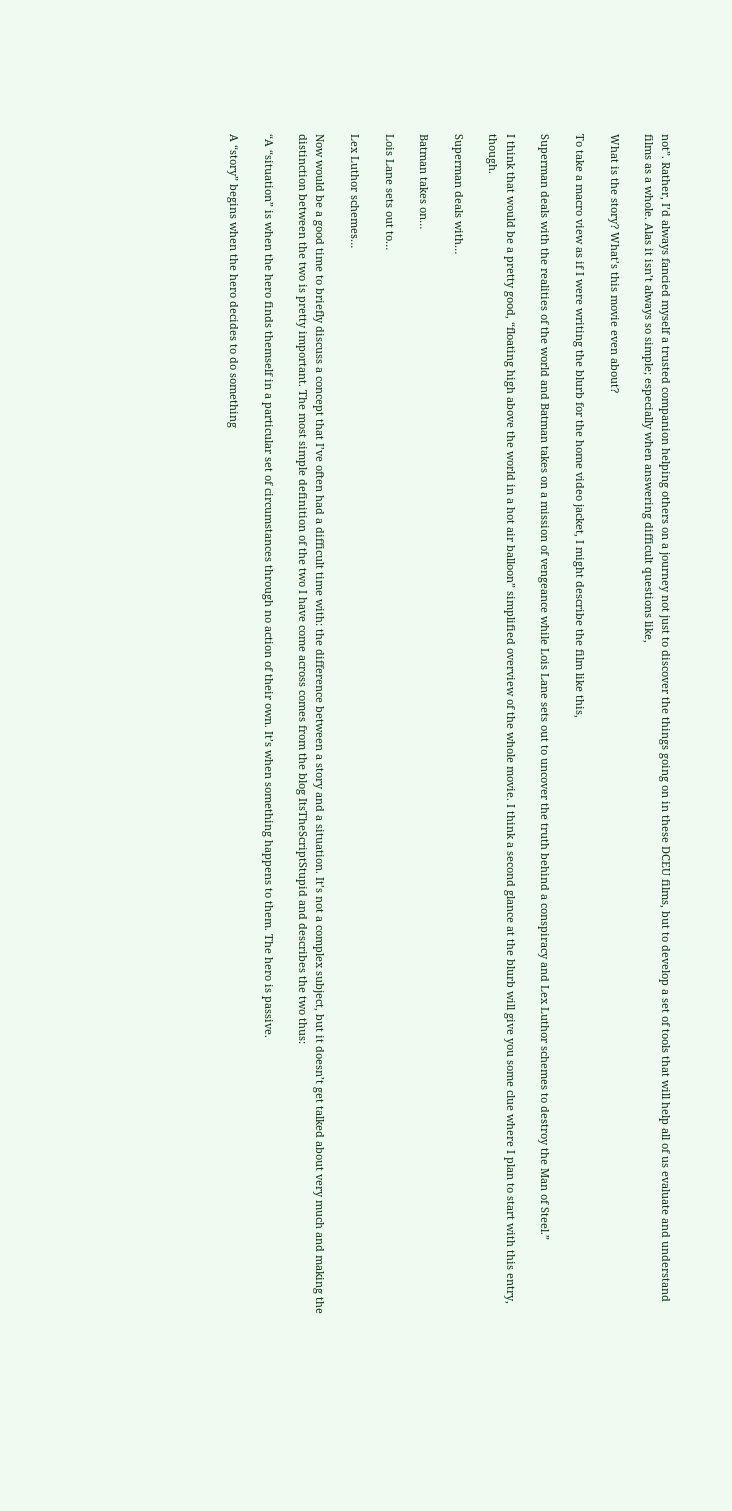not”. Rather, I’d always fancied myself a trusted companion helping others on a journey not just to discover the things going on in these DCEU films, but to develop a set of tools that will help all of us evaluate and understand films as a whole. Alas it isn’t always so simple; especially when answering difficult questions like,

What is the story? What’s this movie even about?

To take a macro view as if I were writing the blurb for the home video jacket, I might describe the film like this,

Superman deals with the realities of the world and Batman takes on a mission of vengeance while Lois Lane sets out to uncover the truth behind a conspiracy and Lex Luthor schemes to destroy the Man of Steel.”

I think that would be a pretty good, “floating high above the world in a hot air balloon” simplified overview of the whole movie. I think a second glance at the blurb will give you some clue where I plan to start with this entry, though.

Superman deals with…

Batman takes on…

Lois Lane sets out to…

Lex Luthor schemes…

Now would be a good time to briefly discuss a concept that I’ve often had a difficult time with: the difference between a story and a situation. It’s not a complex subject, but it doesn’t get talked about very much and making the distinction between the two is pretty important. The most simple definition of the two I have come across comes from the blog ItsTheScriptStupid and describes the two thus:

“A “situation” is when the hero finds themself in a particular set of circumstances through no action of their own. It’s when something happens to them. The hero is passive.

A “story” begins when the hero decides to do something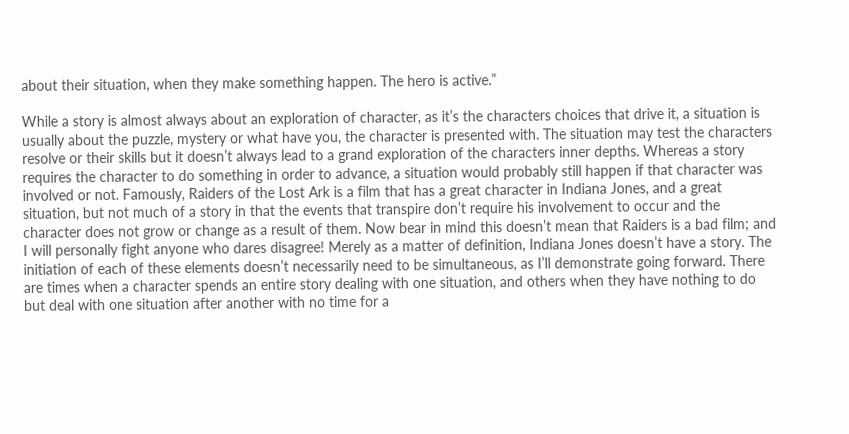about their situation, when they make something happen. The hero is active.”

While a story is almost always about an exploration of character, as it’s the characters choices that drive it, a situation is usually about the puzzle, mystery or what have you, the character is presented with. The situation may test the characters resolve or their skills but it doesn’t always lead to a grand exploration of the characters inner depths. Whereas a story requires the character to do something in order to advance, a situation would probably still happen if that character was involved or not. Famously, Raiders of the Lost Ark is a film that has a great character in Indiana Jones, and a great situation, but not much of a story in that the events that transpire don’t require his involvement to occur and the character does not grow or change as a result of them. Now bear in mind this doesn’t mean that Raiders is a bad film; and I will personally fight anyone who dares disagree! Merely as a matter of definition, Indiana Jones doesn’t have a story. The initiation of each of these elements doesn’t necessarily need to be simultaneous, as I’ll demonstrate going forward. There are times when a character spends an entire story dealing with one situation, and others when they have nothing to do but deal with one situation after another with no time for a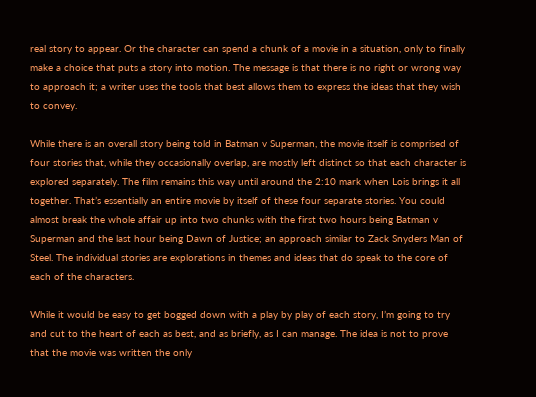real story to appear. Or the character can spend a chunk of a movie in a situation, only to finally make a choice that puts a story into motion. The message is that there is no right or wrong way to approach it; a writer uses the tools that best allows them to express the ideas that they wish to convey.

While there is an overall story being told in Batman v Superman, the movie itself is comprised of four stories that, while they occasionally overlap, are mostly left distinct so that each character is explored separately. The film remains this way until around the 2:10 mark when Lois brings it all together. That’s essentially an entire movie by itself of these four separate stories. You could almost break the whole affair up into two chunks with the first two hours being Batman v Superman and the last hour being Dawn of Justice; an approach similar to Zack Snyders Man of Steel. The individual stories are explorations in themes and ideas that do speak to the core of each of the characters.

While it would be easy to get bogged down with a play by play of each story, I’m going to try and cut to the heart of each as best, and as briefly, as I can manage. The idea is not to prove that the movie was written the only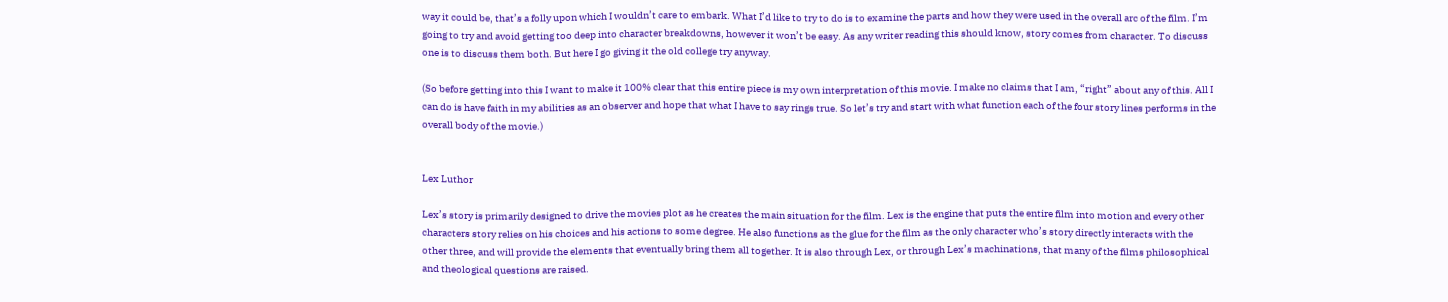way it could be, that’s a folly upon which I wouldn’t care to embark. What I’d like to try to do is to examine the parts and how they were used in the overall arc of the film. I’m going to try and avoid getting too deep into character breakdowns, however it won’t be easy. As any writer reading this should know, story comes from character. To discuss one is to discuss them both. But here I go giving it the old college try anyway.

(So before getting into this I want to make it 100% clear that this entire piece is my own interpretation of this movie. I make no claims that I am, “right” about any of this. All I can do is have faith in my abilities as an observer and hope that what I have to say rings true. So let’s try and start with what function each of the four story lines performs in the overall body of the movie.)


Lex Luthor

Lex’s story is primarily designed to drive the movies plot as he creates the main situation for the film. Lex is the engine that puts the entire film into motion and every other characters story relies on his choices and his actions to some degree. He also functions as the glue for the film as the only character who’s story directly interacts with the other three, and will provide the elements that eventually bring them all together. It is also through Lex, or through Lex’s machinations, that many of the films philosophical and theological questions are raised.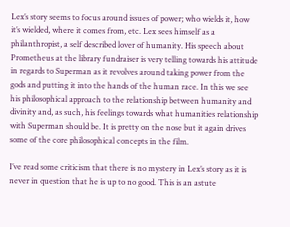Lex’s story seems to focus around issues of power; who wields it, how it’s wielded, where it comes from, etc. Lex sees himself as a philanthropist, a self described lover of humanity. His speech about Prometheus at the library fundraiser is very telling towards his attitude in regards to Superman as it revolves around taking power from the gods and putting it into the hands of the human race. In this we see his philosophical approach to the relationship between humanity and divinity and, as such, his feelings towards what humanities relationship with Superman should be. It is pretty on the nose but it again drives some of the core philosophical concepts in the film.

I’ve read some criticism that there is no mystery in Lex’s story as it is never in question that he is up to no good. This is an astute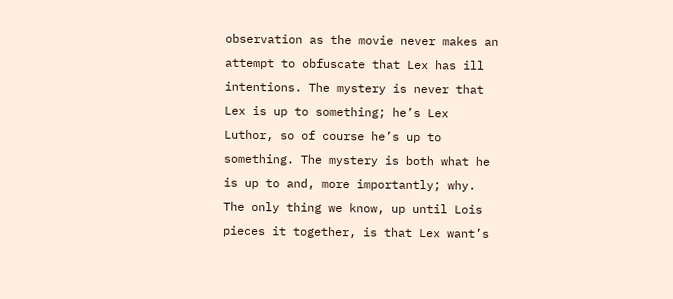observation as the movie never makes an attempt to obfuscate that Lex has ill intentions. The mystery is never that Lex is up to something; he’s Lex Luthor, so of course he’s up to something. The mystery is both what he is up to and, more importantly; why. The only thing we know, up until Lois pieces it together, is that Lex want’s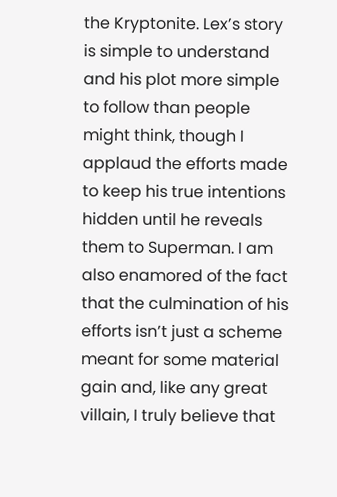the Kryptonite. Lex’s story is simple to understand and his plot more simple to follow than people might think, though I applaud the efforts made to keep his true intentions hidden until he reveals them to Superman. I am also enamored of the fact that the culmination of his efforts isn’t just a scheme meant for some material gain and, like any great villain, I truly believe that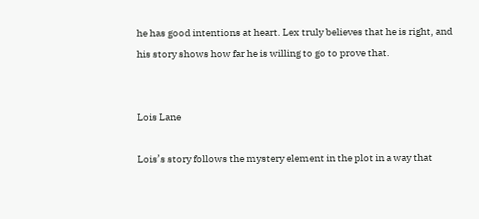he has good intentions at heart. Lex truly believes that he is right, and his story shows how far he is willing to go to prove that.


Lois Lane

Lois’s story follows the mystery element in the plot in a way that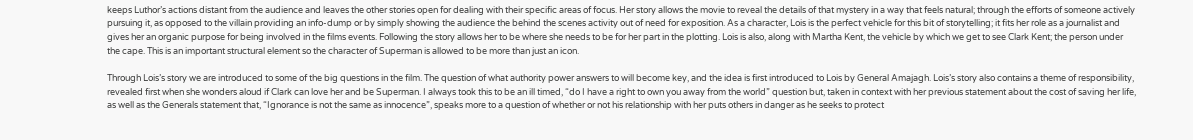keeps Luthor’s actions distant from the audience and leaves the other stories open for dealing with their specific areas of focus. Her story allows the movie to reveal the details of that mystery in a way that feels natural; through the efforts of someone actively pursuing it, as opposed to the villain providing an info-dump or by simply showing the audience the behind the scenes activity out of need for exposition. As a character, Lois is the perfect vehicle for this bit of storytelling; it fits her role as a journalist and gives her an organic purpose for being involved in the films events. Following the story allows her to be where she needs to be for her part in the plotting. Lois is also, along with Martha Kent, the vehicle by which we get to see Clark Kent; the person under the cape. This is an important structural element so the character of Superman is allowed to be more than just an icon.

Through Lois’s story we are introduced to some of the big questions in the film. The question of what authority power answers to will become key, and the idea is first introduced to Lois by General Amajagh. Lois’s story also contains a theme of responsibility, revealed first when she wonders aloud if Clark can love her and be Superman. I always took this to be an ill timed, “do I have a right to own you away from the world” question but, taken in context with her previous statement about the cost of saving her life, as well as the Generals statement that, “Ignorance is not the same as innocence”, speaks more to a question of whether or not his relationship with her puts others in danger as he seeks to protect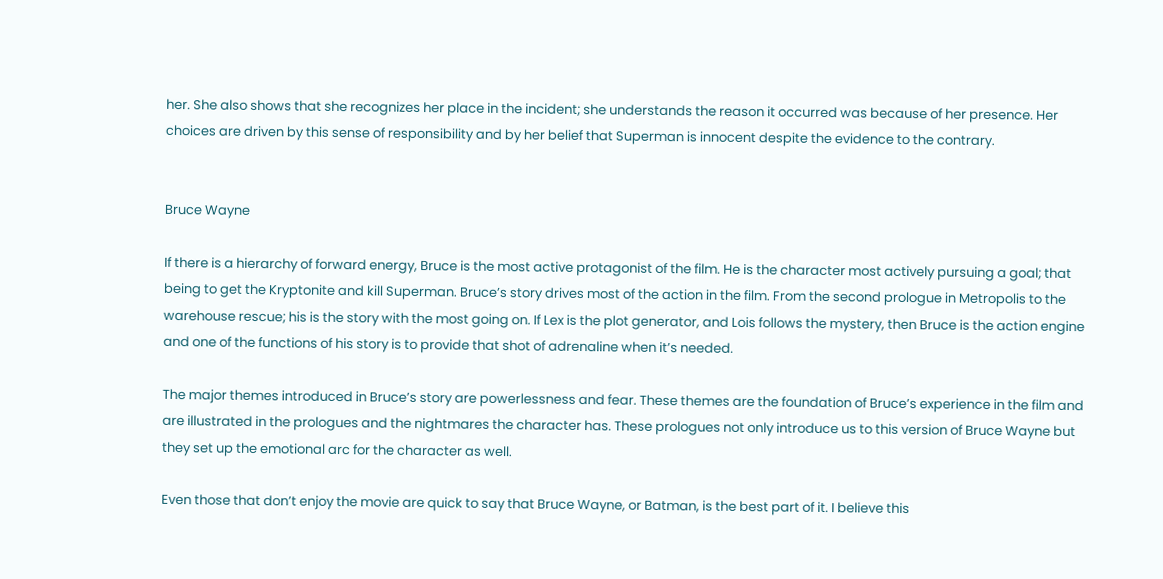her. She also shows that she recognizes her place in the incident; she understands the reason it occurred was because of her presence. Her choices are driven by this sense of responsibility and by her belief that Superman is innocent despite the evidence to the contrary.


Bruce Wayne

If there is a hierarchy of forward energy, Bruce is the most active protagonist of the film. He is the character most actively pursuing a goal; that being to get the Kryptonite and kill Superman. Bruce’s story drives most of the action in the film. From the second prologue in Metropolis to the warehouse rescue; his is the story with the most going on. If Lex is the plot generator, and Lois follows the mystery, then Bruce is the action engine and one of the functions of his story is to provide that shot of adrenaline when it’s needed.

The major themes introduced in Bruce’s story are powerlessness and fear. These themes are the foundation of Bruce’s experience in the film and are illustrated in the prologues and the nightmares the character has. These prologues not only introduce us to this version of Bruce Wayne but they set up the emotional arc for the character as well.

Even those that don’t enjoy the movie are quick to say that Bruce Wayne, or Batman, is the best part of it. I believe this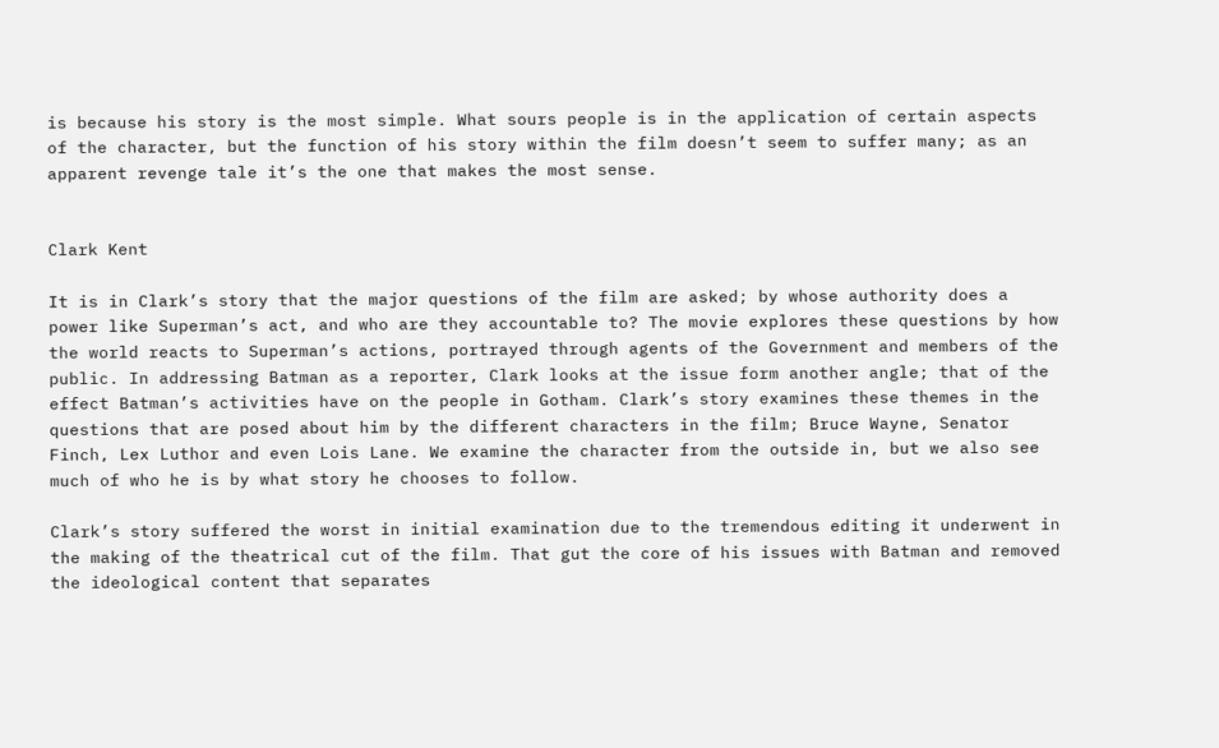is because his story is the most simple. What sours people is in the application of certain aspects of the character, but the function of his story within the film doesn’t seem to suffer many; as an apparent revenge tale it’s the one that makes the most sense.


Clark Kent

It is in Clark’s story that the major questions of the film are asked; by whose authority does a power like Superman’s act, and who are they accountable to? The movie explores these questions by how the world reacts to Superman’s actions, portrayed through agents of the Government and members of the public. In addressing Batman as a reporter, Clark looks at the issue form another angle; that of the effect Batman’s activities have on the people in Gotham. Clark’s story examines these themes in the questions that are posed about him by the different characters in the film; Bruce Wayne, Senator Finch, Lex Luthor and even Lois Lane. We examine the character from the outside in, but we also see much of who he is by what story he chooses to follow.

Clark’s story suffered the worst in initial examination due to the tremendous editing it underwent in the making of the theatrical cut of the film. That gut the core of his issues with Batman and removed the ideological content that separates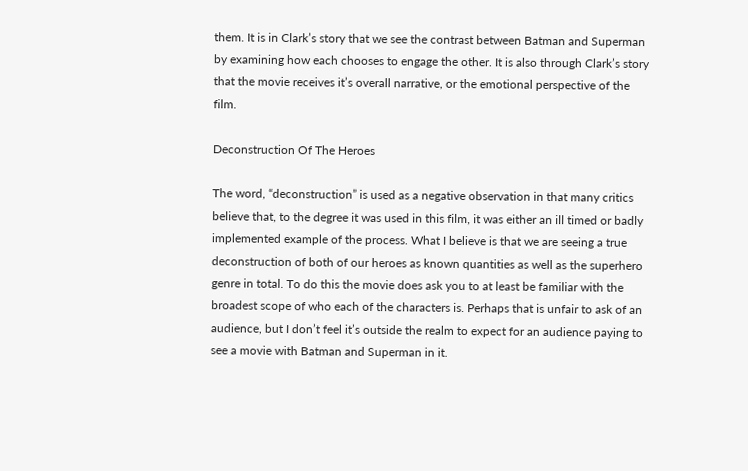them. It is in Clark’s story that we see the contrast between Batman and Superman by examining how each chooses to engage the other. It is also through Clark’s story that the movie receives it’s overall narrative, or the emotional perspective of the film.

Deconstruction Of The Heroes

The word, “deconstruction” is used as a negative observation in that many critics believe that, to the degree it was used in this film, it was either an ill timed or badly implemented example of the process. What I believe is that we are seeing a true deconstruction of both of our heroes as known quantities as well as the superhero genre in total. To do this the movie does ask you to at least be familiar with the broadest scope of who each of the characters is. Perhaps that is unfair to ask of an audience, but I don’t feel it’s outside the realm to expect for an audience paying to see a movie with Batman and Superman in it.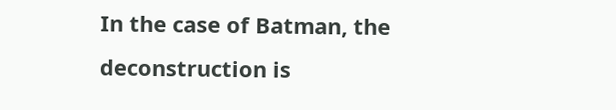In the case of Batman, the deconstruction is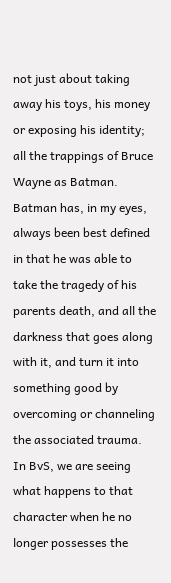not just about taking away his toys, his money or exposing his identity; all the trappings of Bruce Wayne as Batman. Batman has, in my eyes, always been best defined in that he was able to take the tragedy of his parents death, and all the darkness that goes along with it, and turn it into something good by overcoming or channeling the associated trauma. In BvS, we are seeing what happens to that character when he no longer possesses the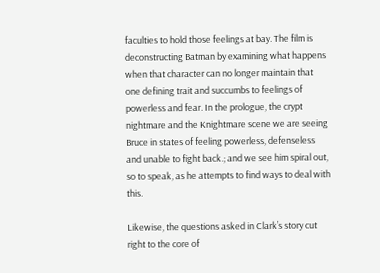faculties to hold those feelings at bay. The film is deconstructing Batman by examining what happens when that character can no longer maintain that one defining trait and succumbs to feelings of powerless and fear. In the prologue, the crypt nightmare and the Knightmare scene we are seeing Bruce in states of feeling powerless, defenseless and unable to fight back.; and we see him spiral out, so to speak, as he attempts to find ways to deal with this.

Likewise, the questions asked in Clark’s story cut right to the core of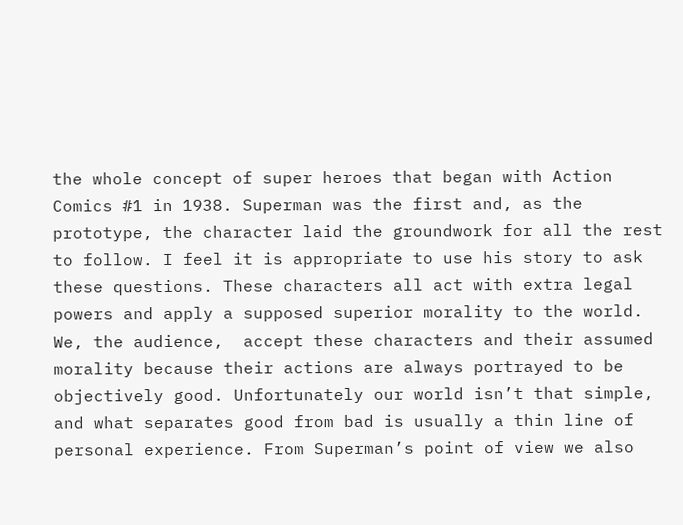the whole concept of super heroes that began with Action Comics #1 in 1938. Superman was the first and, as the prototype, the character laid the groundwork for all the rest to follow. I feel it is appropriate to use his story to ask these questions. These characters all act with extra legal powers and apply a supposed superior morality to the world. We, the audience,  accept these characters and their assumed morality because their actions are always portrayed to be objectively good. Unfortunately our world isn’t that simple, and what separates good from bad is usually a thin line of personal experience. From Superman’s point of view we also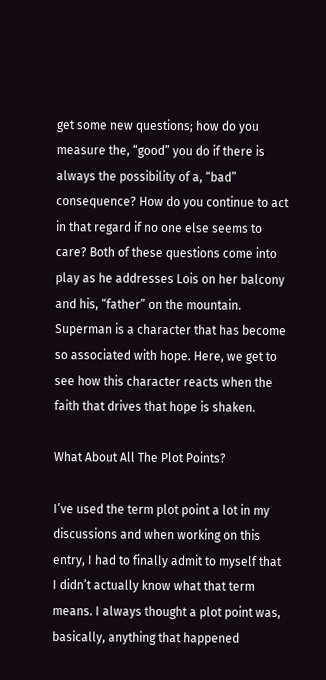get some new questions; how do you measure the, “good” you do if there is always the possibility of a, “bad” consequence? How do you continue to act in that regard if no one else seems to care? Both of these questions come into play as he addresses Lois on her balcony and his, “father” on the mountain. Superman is a character that has become so associated with hope. Here, we get to see how this character reacts when the faith that drives that hope is shaken.

What About All The Plot Points?

I’ve used the term plot point a lot in my discussions and when working on this entry, I had to finally admit to myself that I didn’t actually know what that term means. I always thought a plot point was, basically, anything that happened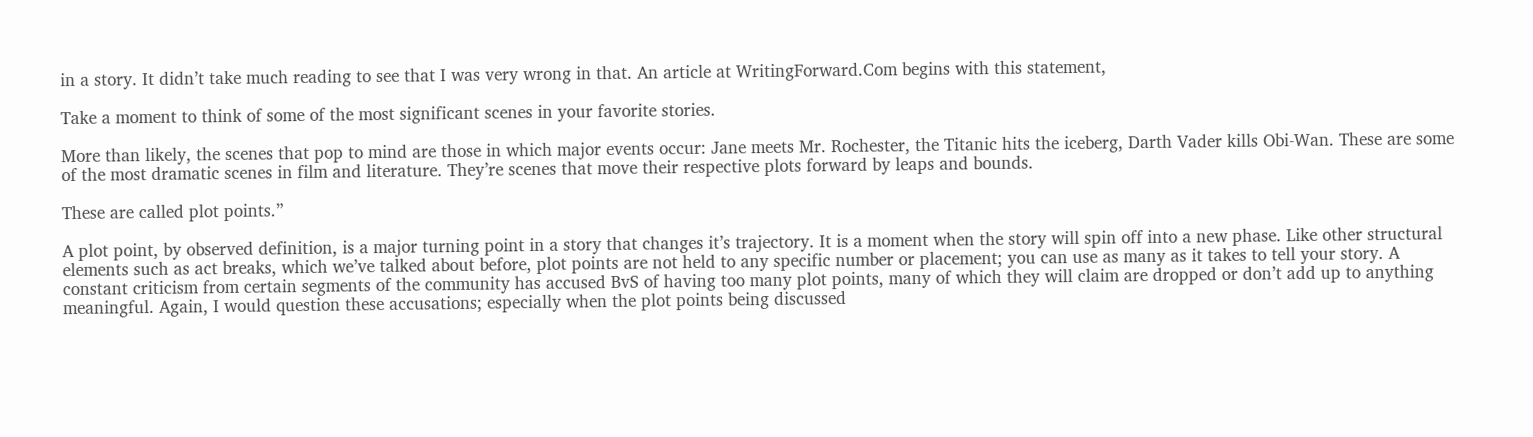in a story. It didn’t take much reading to see that I was very wrong in that. An article at WritingForward.Com begins with this statement,

Take a moment to think of some of the most significant scenes in your favorite stories.

More than likely, the scenes that pop to mind are those in which major events occur: Jane meets Mr. Rochester, the Titanic hits the iceberg, Darth Vader kills Obi-Wan. These are some of the most dramatic scenes in film and literature. They’re scenes that move their respective plots forward by leaps and bounds.

These are called plot points.”

A plot point, by observed definition, is a major turning point in a story that changes it’s trajectory. It is a moment when the story will spin off into a new phase. Like other structural elements such as act breaks, which we’ve talked about before, plot points are not held to any specific number or placement; you can use as many as it takes to tell your story. A constant criticism from certain segments of the community has accused BvS of having too many plot points, many of which they will claim are dropped or don’t add up to anything meaningful. Again, I would question these accusations; especially when the plot points being discussed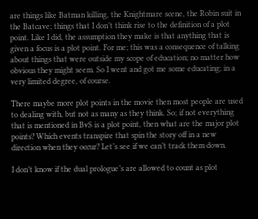are things like Batman killing, the Knightmare scene, the Robin suit in the Batcave; things that I don’t think rise to the definition of a plot point. Like I did, the assumption they make is that anything that is given a focus is a plot point. For me; this was a consequence of talking about things that were outside my scope of education; no matter how obvious they might seem. So I went and got me some educating; in a very limited degree, of course.

There maybe more plot points in the movie then most people are used to dealing with, but not as many as they think. So; if not everything that is mentioned in BvS is a plot point, then what are the major plot points? Which events transpire that spin the story off in a new direction when they occur? Let’s see if we can’t track them down.

I don’t know if the dual prologue’s are allowed to count as plot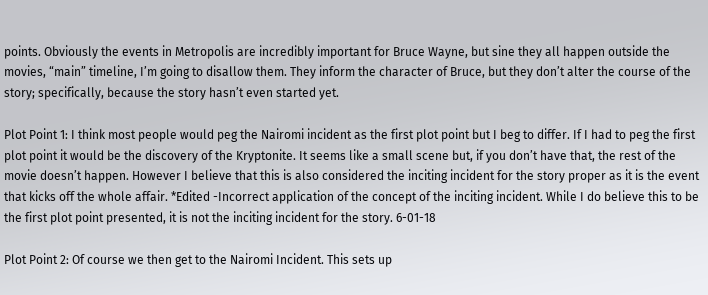points. Obviously the events in Metropolis are incredibly important for Bruce Wayne, but sine they all happen outside the movies, “main” timeline, I’m going to disallow them. They inform the character of Bruce, but they don’t alter the course of the story; specifically, because the story hasn’t even started yet.

Plot Point 1: I think most people would peg the Nairomi incident as the first plot point but I beg to differ. If I had to peg the first plot point it would be the discovery of the Kryptonite. It seems like a small scene but, if you don’t have that, the rest of the movie doesn’t happen. However I believe that this is also considered the inciting incident for the story proper as it is the event that kicks off the whole affair. *Edited -Incorrect application of the concept of the inciting incident. While I do believe this to be the first plot point presented, it is not the inciting incident for the story. 6-01-18

Plot Point 2: Of course we then get to the Nairomi Incident. This sets up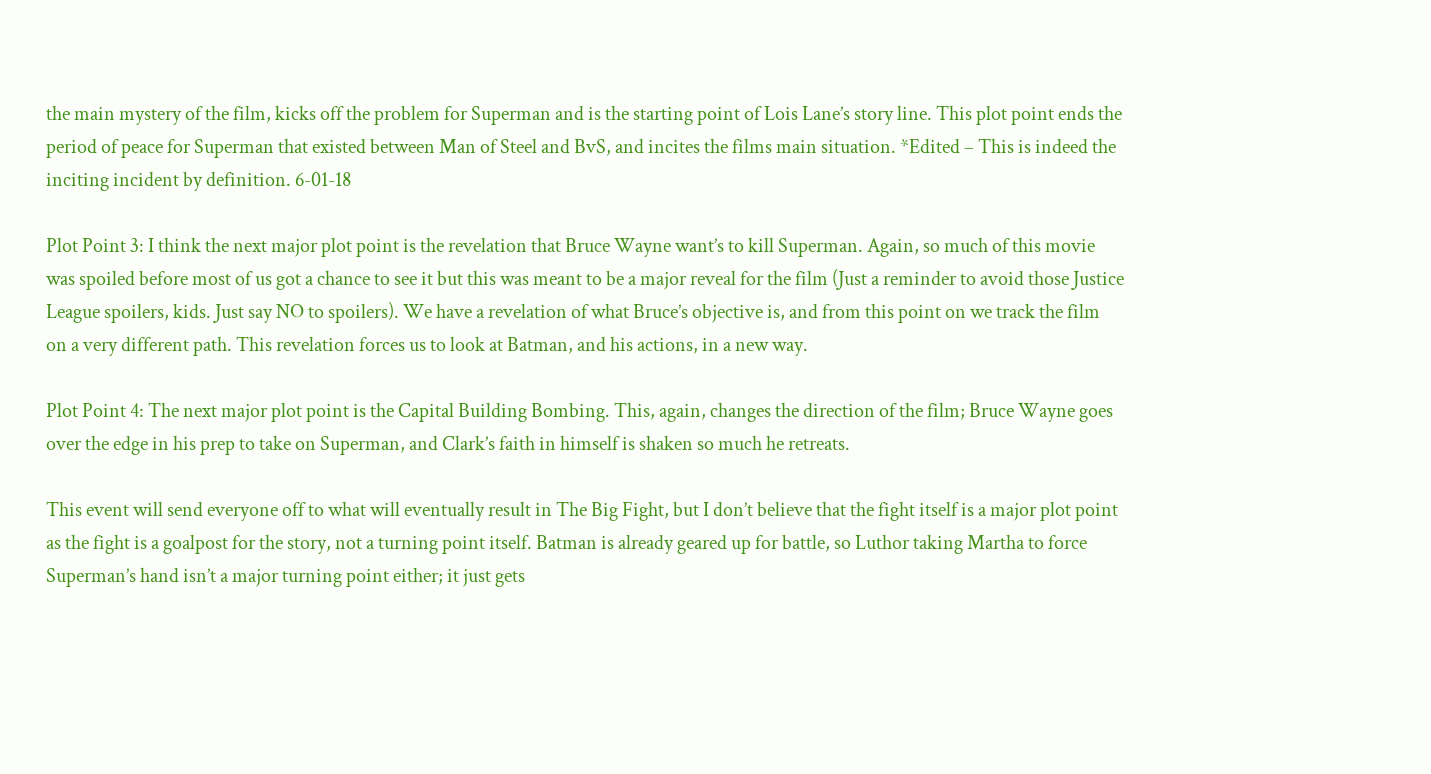the main mystery of the film, kicks off the problem for Superman and is the starting point of Lois Lane’s story line. This plot point ends the period of peace for Superman that existed between Man of Steel and BvS, and incites the films main situation. *Edited – This is indeed the inciting incident by definition. 6-01-18

Plot Point 3: I think the next major plot point is the revelation that Bruce Wayne want’s to kill Superman. Again, so much of this movie was spoiled before most of us got a chance to see it but this was meant to be a major reveal for the film (Just a reminder to avoid those Justice League spoilers, kids. Just say NO to spoilers). We have a revelation of what Bruce’s objective is, and from this point on we track the film on a very different path. This revelation forces us to look at Batman, and his actions, in a new way.

Plot Point 4: The next major plot point is the Capital Building Bombing. This, again, changes the direction of the film; Bruce Wayne goes over the edge in his prep to take on Superman, and Clark’s faith in himself is shaken so much he retreats.

This event will send everyone off to what will eventually result in The Big Fight, but I don’t believe that the fight itself is a major plot point as the fight is a goalpost for the story, not a turning point itself. Batman is already geared up for battle, so Luthor taking Martha to force Superman’s hand isn’t a major turning point either; it just gets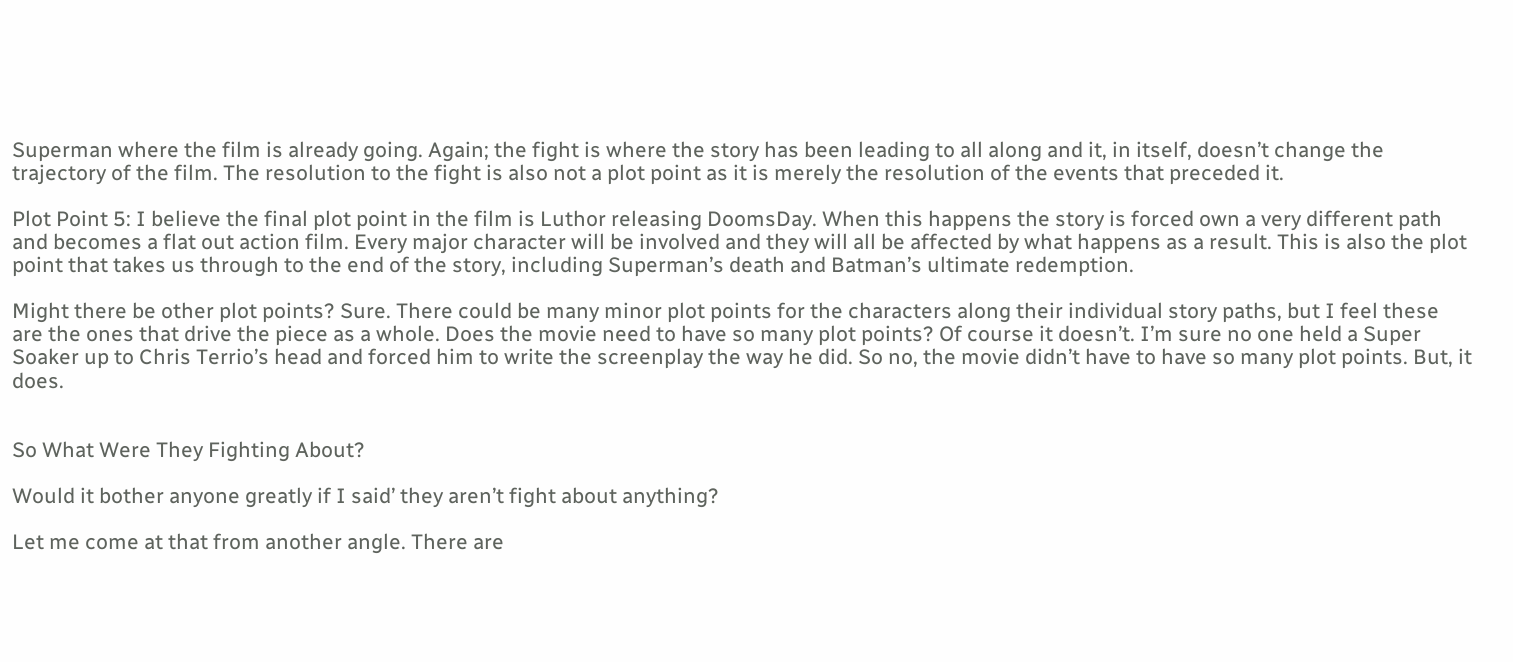Superman where the film is already going. Again; the fight is where the story has been leading to all along and it, in itself, doesn’t change the trajectory of the film. The resolution to the fight is also not a plot point as it is merely the resolution of the events that preceded it.

Plot Point 5: I believe the final plot point in the film is Luthor releasing DoomsDay. When this happens the story is forced own a very different path and becomes a flat out action film. Every major character will be involved and they will all be affected by what happens as a result. This is also the plot point that takes us through to the end of the story, including Superman’s death and Batman’s ultimate redemption.

Might there be other plot points? Sure. There could be many minor plot points for the characters along their individual story paths, but I feel these are the ones that drive the piece as a whole. Does the movie need to have so many plot points? Of course it doesn’t. I’m sure no one held a Super Soaker up to Chris Terrio’s head and forced him to write the screenplay the way he did. So no, the movie didn’t have to have so many plot points. But, it does.


So What Were They Fighting About?

Would it bother anyone greatly if I said’ they aren’t fight about anything?

Let me come at that from another angle. There are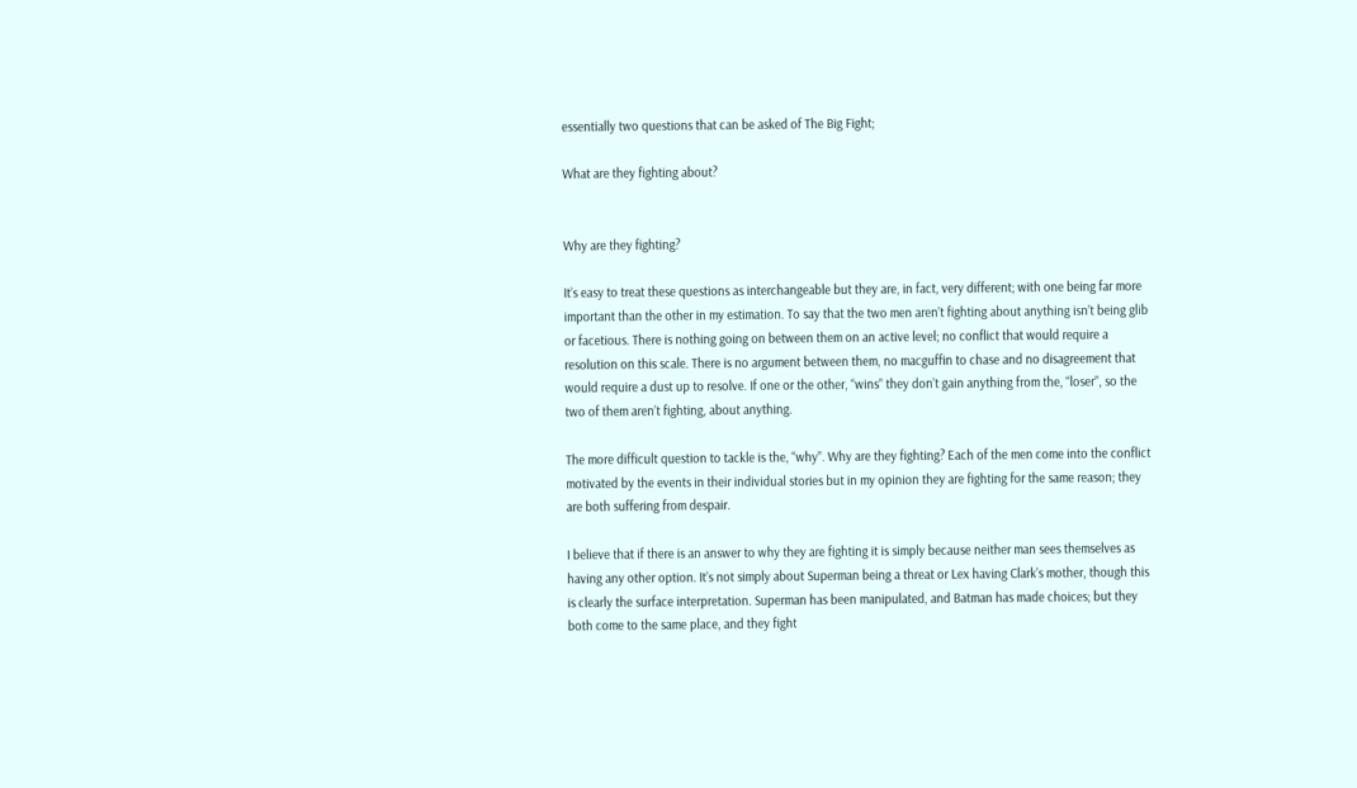essentially two questions that can be asked of The Big Fight;

What are they fighting about?


Why are they fighting?

It’s easy to treat these questions as interchangeable but they are, in fact, very different; with one being far more important than the other in my estimation. To say that the two men aren’t fighting about anything isn’t being glib or facetious. There is nothing going on between them on an active level; no conflict that would require a resolution on this scale. There is no argument between them, no macguffin to chase and no disagreement that would require a dust up to resolve. If one or the other, “wins” they don’t gain anything from the, “loser”, so the two of them aren’t fighting, about anything.

The more difficult question to tackle is the, “why”. Why are they fighting? Each of the men come into the conflict motivated by the events in their individual stories but in my opinion they are fighting for the same reason; they are both suffering from despair.

I believe that if there is an answer to why they are fighting it is simply because neither man sees themselves as having any other option. It’s not simply about Superman being a threat or Lex having Clark’s mother, though this is clearly the surface interpretation. Superman has been manipulated, and Batman has made choices; but they both come to the same place, and they fight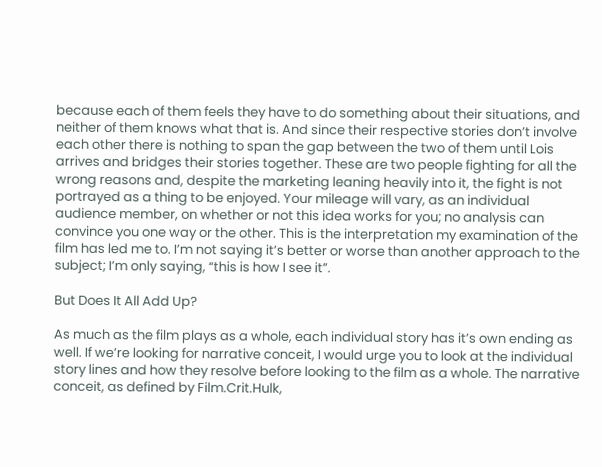because each of them feels they have to do something about their situations, and neither of them knows what that is. And since their respective stories don’t involve each other there is nothing to span the gap between the two of them until Lois arrives and bridges their stories together. These are two people fighting for all the wrong reasons and, despite the marketing leaning heavily into it, the fight is not portrayed as a thing to be enjoyed. Your mileage will vary, as an individual audience member, on whether or not this idea works for you; no analysis can convince you one way or the other. This is the interpretation my examination of the film has led me to. I’m not saying it’s better or worse than another approach to the subject; I’m only saying, “this is how I see it”.

But Does It All Add Up?

As much as the film plays as a whole, each individual story has it’s own ending as well. If we’re looking for narrative conceit, I would urge you to look at the individual story lines and how they resolve before looking to the film as a whole. The narrative conceit, as defined by Film.Crit.Hulk,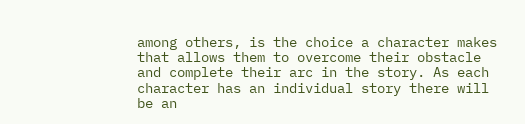among others, is the choice a character makes that allows them to overcome their obstacle and complete their arc in the story. As each character has an individual story there will be an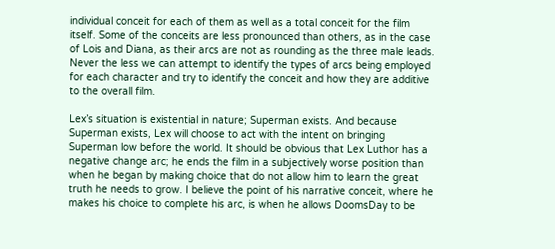individual conceit for each of them as well as a total conceit for the film itself. Some of the conceits are less pronounced than others, as in the case of Lois and Diana, as their arcs are not as rounding as the three male leads. Never the less we can attempt to identify the types of arcs being employed for each character and try to identify the conceit and how they are additive to the overall film.

Lex’s situation is existential in nature; Superman exists. And because Superman exists, Lex will choose to act with the intent on bringing Superman low before the world. It should be obvious that Lex Luthor has a negative change arc; he ends the film in a subjectively worse position than when he began by making choice that do not allow him to learn the great truth he needs to grow. I believe the point of his narrative conceit, where he makes his choice to complete his arc, is when he allows DoomsDay to be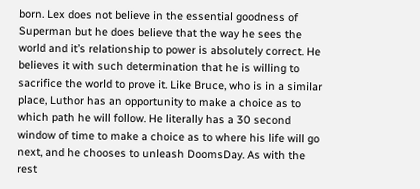born. Lex does not believe in the essential goodness of Superman but he does believe that the way he sees the world and it’s relationship to power is absolutely correct. He believes it with such determination that he is willing to sacrifice the world to prove it. Like Bruce, who is in a similar place, Luthor has an opportunity to make a choice as to which path he will follow. He literally has a 30 second window of time to make a choice as to where his life will go next, and he chooses to unleash DoomsDay. As with the rest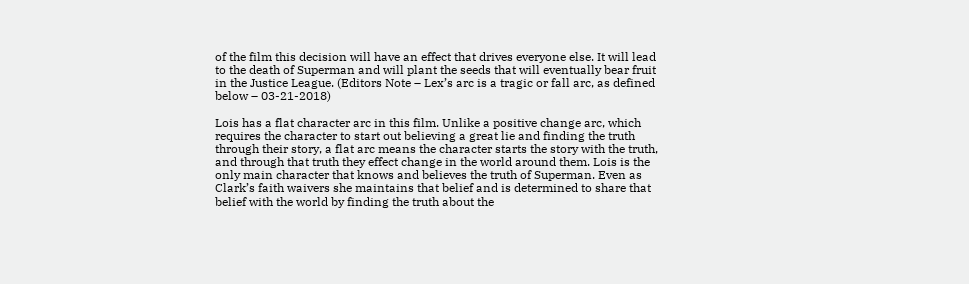of the film this decision will have an effect that drives everyone else. It will lead to the death of Superman and will plant the seeds that will eventually bear fruit in the Justice League. (Editors Note – Lex’s arc is a tragic or fall arc, as defined below – 03-21-2018)

Lois has a flat character arc in this film. Unlike a positive change arc, which requires the character to start out believing a great lie and finding the truth through their story, a flat arc means the character starts the story with the truth, and through that truth they effect change in the world around them. Lois is the only main character that knows and believes the truth of Superman. Even as Clark’s faith waivers she maintains that belief and is determined to share that belief with the world by finding the truth about the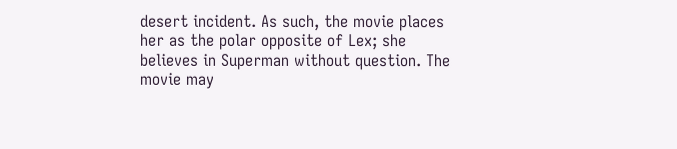desert incident. As such, the movie places her as the polar opposite of Lex; she believes in Superman without question. The movie may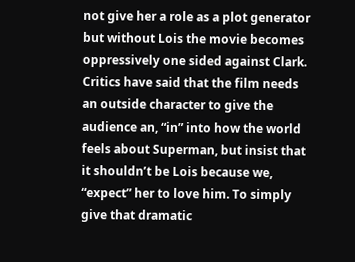not give her a role as a plot generator but without Lois the movie becomes oppressively one sided against Clark. Critics have said that the film needs an outside character to give the audience an, “in” into how the world feels about Superman, but insist that it shouldn’t be Lois because we, “expect” her to love him. To simply give that dramatic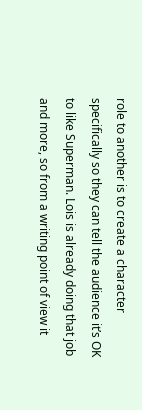role to another is to create a character specifically so they can tell the audience it’s OK to like Superman. Lois is already doing that job and more, so from a writing point of view it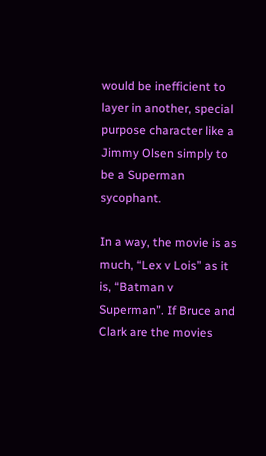would be inefficient to layer in another, special purpose character like a Jimmy Olsen simply to be a Superman sycophant.

In a way, the movie is as much, “Lex v Lois” as it is, “Batman v Superman”. If Bruce and Clark are the movies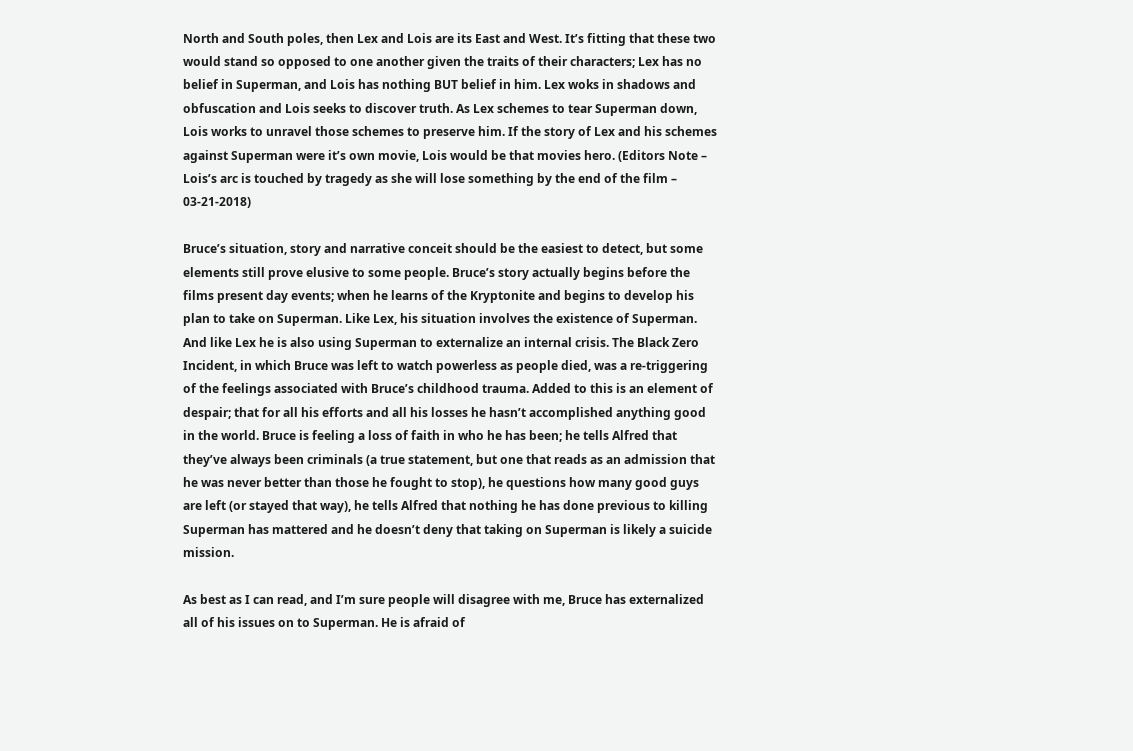North and South poles, then Lex and Lois are its East and West. It’s fitting that these two would stand so opposed to one another given the traits of their characters; Lex has no belief in Superman, and Lois has nothing BUT belief in him. Lex woks in shadows and obfuscation and Lois seeks to discover truth. As Lex schemes to tear Superman down, Lois works to unravel those schemes to preserve him. If the story of Lex and his schemes against Superman were it’s own movie, Lois would be that movies hero. (Editors Note – Lois’s arc is touched by tragedy as she will lose something by the end of the film – 03-21-2018)

Bruce’s situation, story and narrative conceit should be the easiest to detect, but some elements still prove elusive to some people. Bruce’s story actually begins before the films present day events; when he learns of the Kryptonite and begins to develop his plan to take on Superman. Like Lex, his situation involves the existence of Superman. And like Lex he is also using Superman to externalize an internal crisis. The Black Zero Incident, in which Bruce was left to watch powerless as people died, was a re-triggering of the feelings associated with Bruce’s childhood trauma. Added to this is an element of despair; that for all his efforts and all his losses he hasn’t accomplished anything good in the world. Bruce is feeling a loss of faith in who he has been; he tells Alfred that they’ve always been criminals (a true statement, but one that reads as an admission that he was never better than those he fought to stop), he questions how many good guys are left (or stayed that way), he tells Alfred that nothing he has done previous to killing Superman has mattered and he doesn’t deny that taking on Superman is likely a suicide mission.

As best as I can read, and I’m sure people will disagree with me, Bruce has externalized all of his issues on to Superman. He is afraid of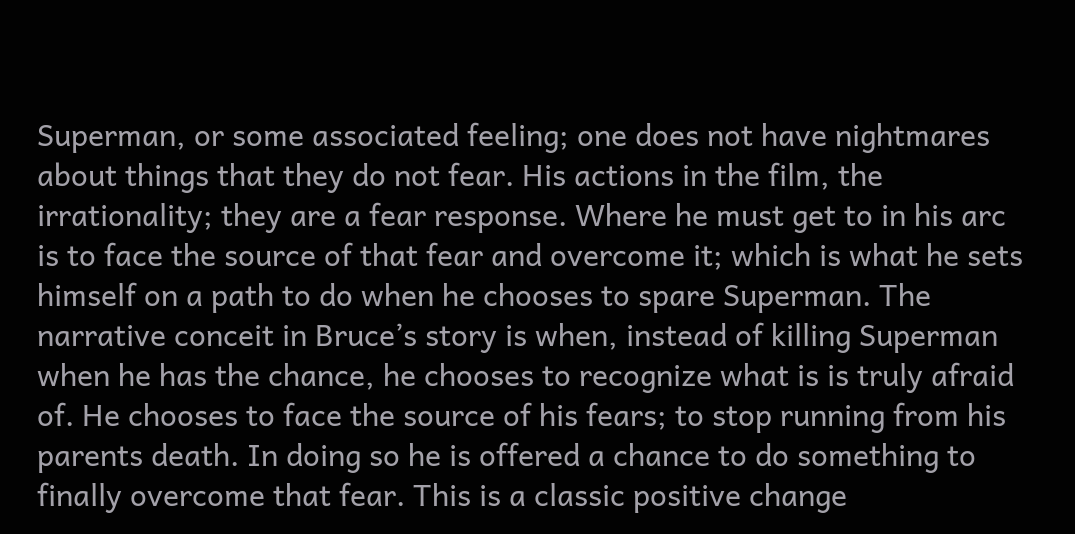Superman, or some associated feeling; one does not have nightmares about things that they do not fear. His actions in the film, the irrationality; they are a fear response. Where he must get to in his arc is to face the source of that fear and overcome it; which is what he sets himself on a path to do when he chooses to spare Superman. The narrative conceit in Bruce’s story is when, instead of killing Superman when he has the chance, he chooses to recognize what is is truly afraid of. He chooses to face the source of his fears; to stop running from his parents death. In doing so he is offered a chance to do something to finally overcome that fear. This is a classic positive change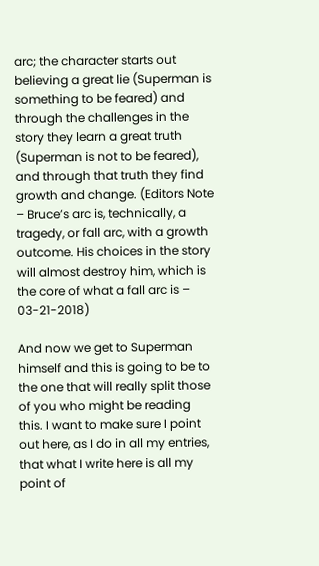arc; the character starts out believing a great lie (Superman is something to be feared) and through the challenges in the story they learn a great truth (Superman is not to be feared), and through that truth they find growth and change. (Editors Note – Bruce’s arc is, technically, a tragedy, or fall arc, with a growth outcome. His choices in the story will almost destroy him, which is the core of what a fall arc is – 03-21-2018)

And now we get to Superman himself and this is going to be to the one that will really split those of you who might be reading this. I want to make sure I point out here, as I do in all my entries, that what I write here is all my point of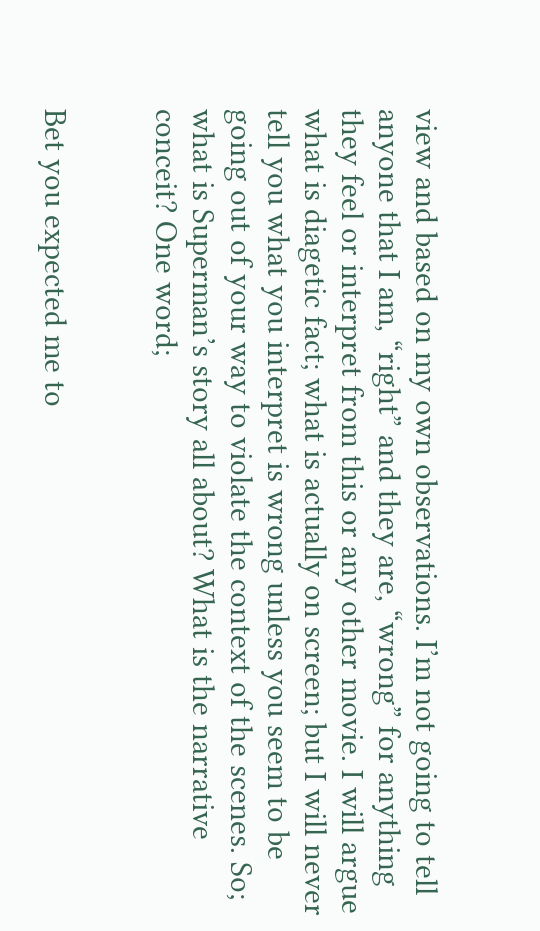view and based on my own observations. I’m not going to tell anyone that I am, “right” and they are, “wrong” for anything they feel or interpret from this or any other movie. I will argue what is diagetic fact; what is actually on screen; but I will never tell you what you interpret is wrong unless you seem to be going out of your way to violate the context of the scenes. So; what is Superman’s story all about? What is the narrative conceit? One word;


Bet you expected me to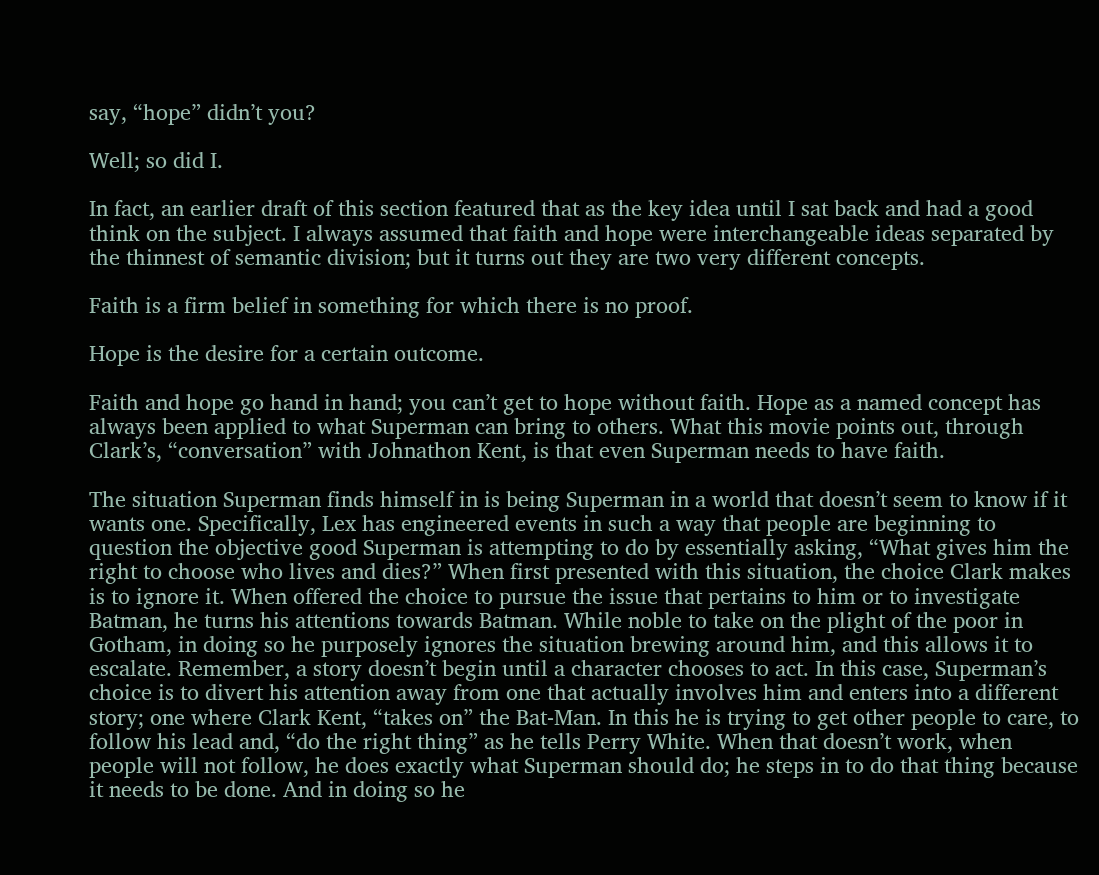say, “hope” didn’t you?

Well; so did I.

In fact, an earlier draft of this section featured that as the key idea until I sat back and had a good think on the subject. I always assumed that faith and hope were interchangeable ideas separated by the thinnest of semantic division; but it turns out they are two very different concepts.

Faith is a firm belief in something for which there is no proof.

Hope is the desire for a certain outcome.

Faith and hope go hand in hand; you can’t get to hope without faith. Hope as a named concept has always been applied to what Superman can bring to others. What this movie points out, through Clark’s, “conversation” with Johnathon Kent, is that even Superman needs to have faith.

The situation Superman finds himself in is being Superman in a world that doesn’t seem to know if it wants one. Specifically, Lex has engineered events in such a way that people are beginning to question the objective good Superman is attempting to do by essentially asking, “What gives him the right to choose who lives and dies?” When first presented with this situation, the choice Clark makes is to ignore it. When offered the choice to pursue the issue that pertains to him or to investigate Batman, he turns his attentions towards Batman. While noble to take on the plight of the poor in Gotham, in doing so he purposely ignores the situation brewing around him, and this allows it to escalate. Remember, a story doesn’t begin until a character chooses to act. In this case, Superman’s choice is to divert his attention away from one that actually involves him and enters into a different story; one where Clark Kent, “takes on” the Bat-Man. In this he is trying to get other people to care, to follow his lead and, “do the right thing” as he tells Perry White. When that doesn’t work, when people will not follow, he does exactly what Superman should do; he steps in to do that thing because it needs to be done. And in doing so he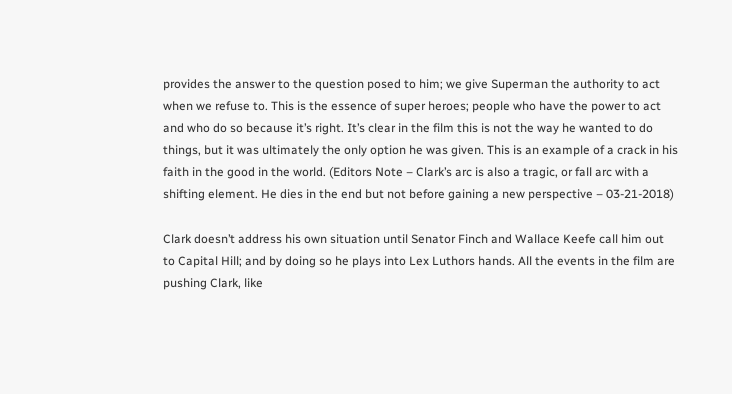provides the answer to the question posed to him; we give Superman the authority to act when we refuse to. This is the essence of super heroes; people who have the power to act and who do so because it’s right. It’s clear in the film this is not the way he wanted to do things, but it was ultimately the only option he was given. This is an example of a crack in his faith in the good in the world. (Editors Note – Clark’s arc is also a tragic, or fall arc with a shifting element. He dies in the end but not before gaining a new perspective – 03-21-2018)

Clark doesn’t address his own situation until Senator Finch and Wallace Keefe call him out to Capital Hill; and by doing so he plays into Lex Luthors hands. All the events in the film are pushing Clark, like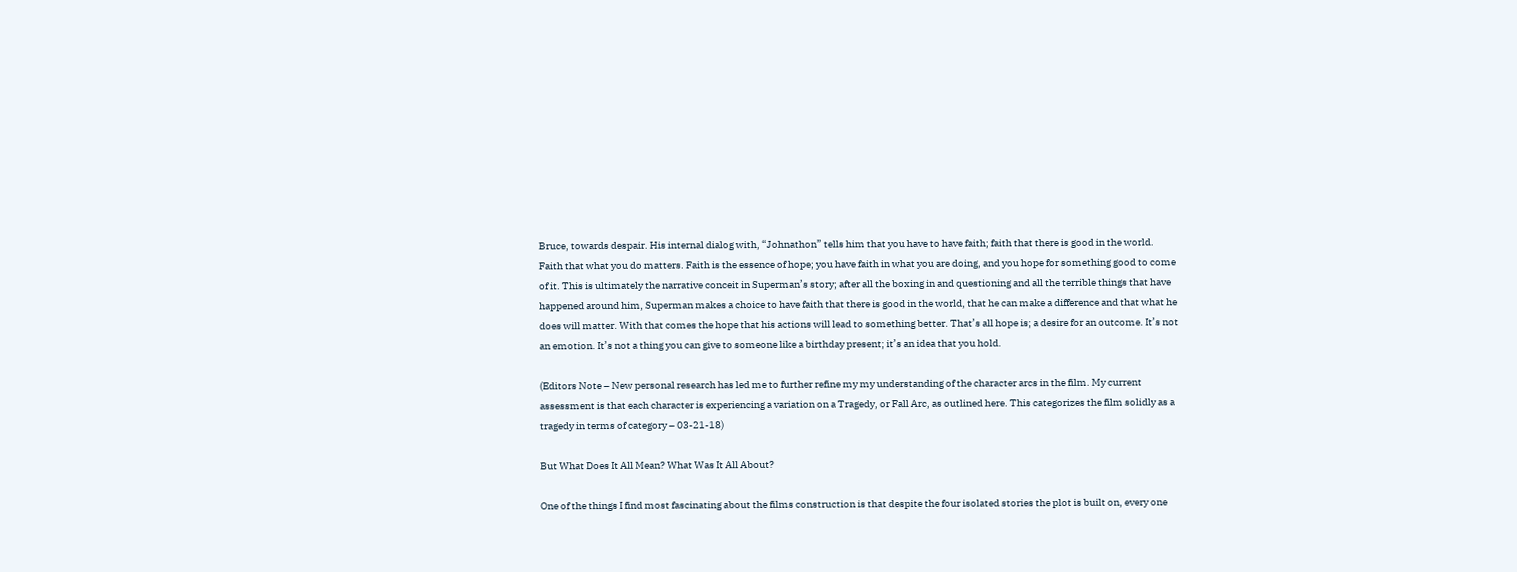Bruce, towards despair. His internal dialog with, “Johnathon” tells him that you have to have faith; faith that there is good in the world. Faith that what you do matters. Faith is the essence of hope; you have faith in what you are doing, and you hope for something good to come of it. This is ultimately the narrative conceit in Superman’s story; after all the boxing in and questioning and all the terrible things that have happened around him, Superman makes a choice to have faith that there is good in the world, that he can make a difference and that what he does will matter. With that comes the hope that his actions will lead to something better. That’s all hope is; a desire for an outcome. It’s not an emotion. It’s not a thing you can give to someone like a birthday present; it’s an idea that you hold.

(Editors Note – New personal research has led me to further refine my my understanding of the character arcs in the film. My current assessment is that each character is experiencing a variation on a Tragedy, or Fall Arc, as outlined here. This categorizes the film solidly as a tragedy in terms of category – 03-21-18)

But What Does It All Mean? What Was It All About?

One of the things I find most fascinating about the films construction is that despite the four isolated stories the plot is built on, every one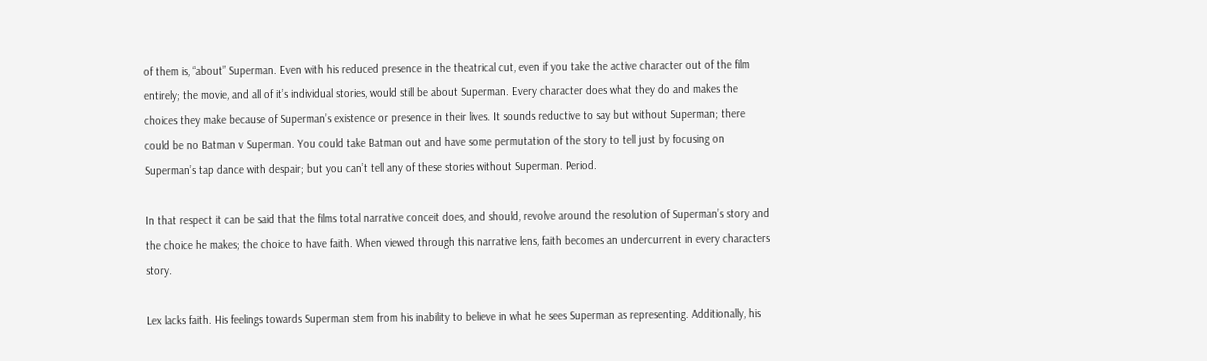of them is, “about” Superman. Even with his reduced presence in the theatrical cut, even if you take the active character out of the film entirely; the movie, and all of it’s individual stories, would still be about Superman. Every character does what they do and makes the choices they make because of Superman’s existence or presence in their lives. It sounds reductive to say but without Superman; there could be no Batman v Superman. You could take Batman out and have some permutation of the story to tell just by focusing on Superman’s tap dance with despair; but you can’t tell any of these stories without Superman. Period.

In that respect it can be said that the films total narrative conceit does, and should, revolve around the resolution of Superman’s story and the choice he makes; the choice to have faith. When viewed through this narrative lens, faith becomes an undercurrent in every characters story.

Lex lacks faith. His feelings towards Superman stem from his inability to believe in what he sees Superman as representing. Additionally, his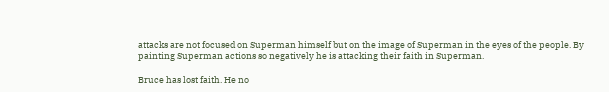attacks are not focused on Superman himself but on the image of Superman in the eyes of the people. By painting Superman actions so negatively he is attacking their faith in Superman.

Bruce has lost faith. He no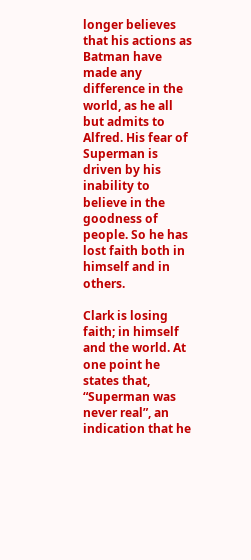longer believes that his actions as Batman have made any difference in the world, as he all but admits to Alfred. His fear of Superman is driven by his inability to believe in the goodness of people. So he has lost faith both in himself and in others.

Clark is losing faith; in himself and the world. At one point he states that, “Superman was never real”, an indication that he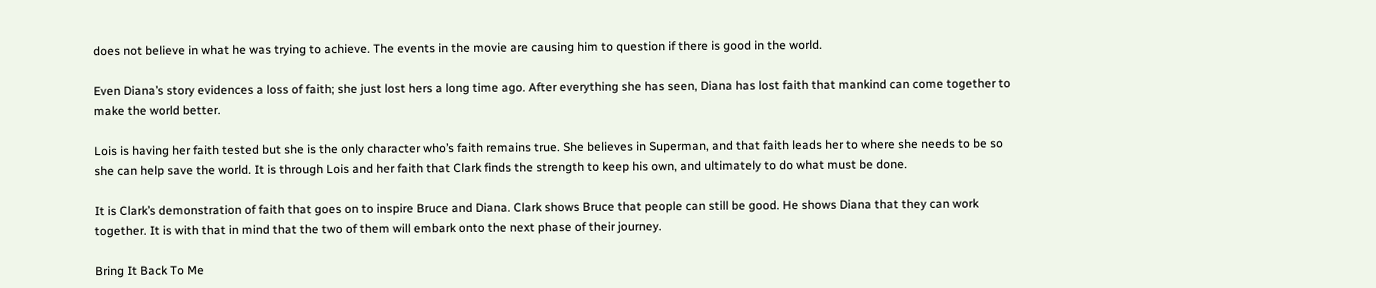does not believe in what he was trying to achieve. The events in the movie are causing him to question if there is good in the world.

Even Diana’s story evidences a loss of faith; she just lost hers a long time ago. After everything she has seen, Diana has lost faith that mankind can come together to make the world better.

Lois is having her faith tested but she is the only character who’s faith remains true. She believes in Superman, and that faith leads her to where she needs to be so she can help save the world. It is through Lois and her faith that Clark finds the strength to keep his own, and ultimately to do what must be done.

It is Clark’s demonstration of faith that goes on to inspire Bruce and Diana. Clark shows Bruce that people can still be good. He shows Diana that they can work together. It is with that in mind that the two of them will embark onto the next phase of their journey.

Bring It Back To Me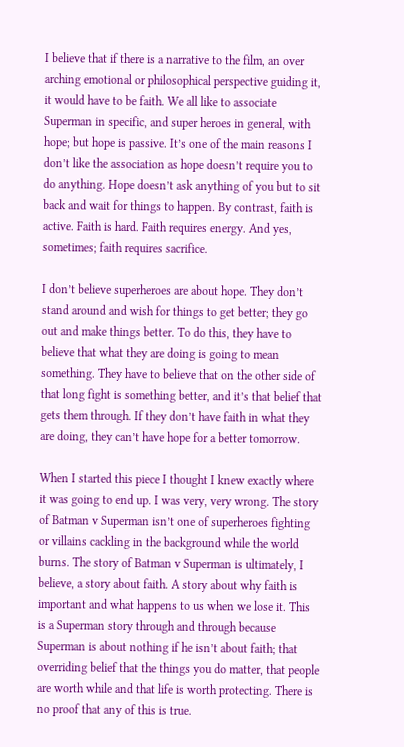I believe that if there is a narrative to the film, an over arching emotional or philosophical perspective guiding it, it would have to be faith. We all like to associate Superman in specific, and super heroes in general, with hope; but hope is passive. It’s one of the main reasons I don’t like the association as hope doesn’t require you to do anything. Hope doesn’t ask anything of you but to sit back and wait for things to happen. By contrast, faith is active. Faith is hard. Faith requires energy. And yes, sometimes; faith requires sacrifice.

I don’t believe superheroes are about hope. They don’t stand around and wish for things to get better; they go out and make things better. To do this, they have to believe that what they are doing is going to mean something. They have to believe that on the other side of that long fight is something better, and it’s that belief that gets them through. If they don’t have faith in what they are doing, they can’t have hope for a better tomorrow.

When I started this piece I thought I knew exactly where it was going to end up. I was very, very wrong. The story of Batman v Superman isn’t one of superheroes fighting or villains cackling in the background while the world burns. The story of Batman v Superman is ultimately, I believe, a story about faith. A story about why faith is important and what happens to us when we lose it. This is a Superman story through and through because Superman is about nothing if he isn’t about faith; that overriding belief that the things you do matter, that people are worth while and that life is worth protecting. There is no proof that any of this is true.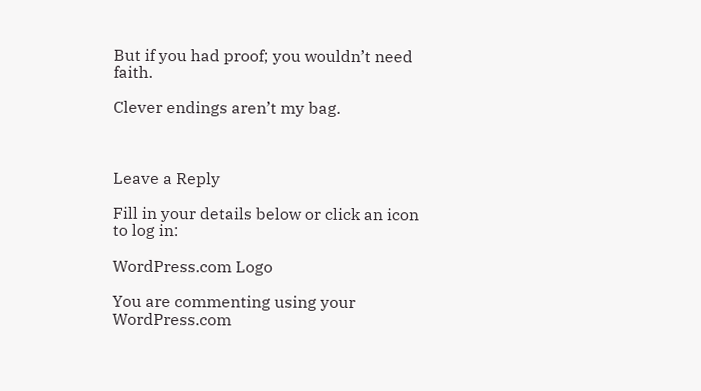But if you had proof; you wouldn’t need faith.

Clever endings aren’t my bag.



Leave a Reply

Fill in your details below or click an icon to log in:

WordPress.com Logo

You are commenting using your WordPress.com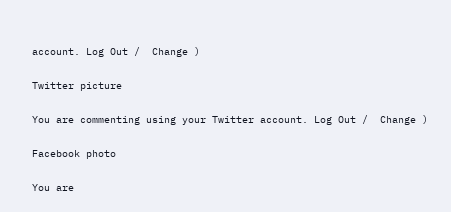account. Log Out /  Change )

Twitter picture

You are commenting using your Twitter account. Log Out /  Change )

Facebook photo

You are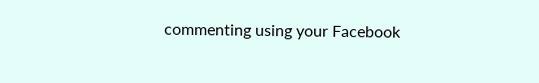commenting using your Facebook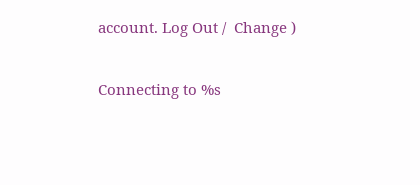account. Log Out /  Change )

Connecting to %s